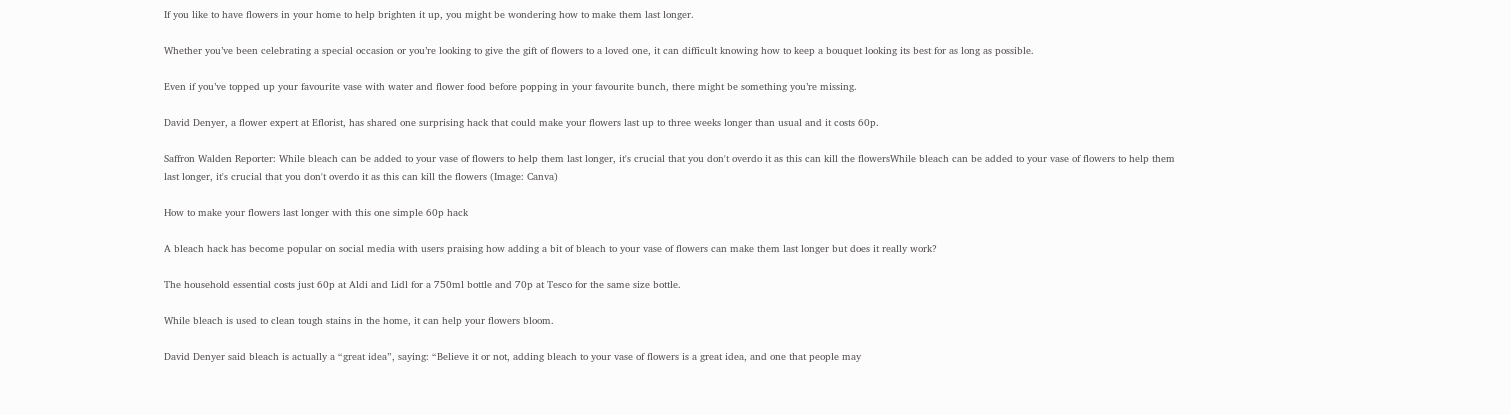If you like to have flowers in your home to help brighten it up, you might be wondering how to make them last longer.

Whether you’ve been celebrating a special occasion or you’re looking to give the gift of flowers to a loved one, it can difficult knowing how to keep a bouquet looking its best for as long as possible.

Even if you’ve topped up your favourite vase with water and flower food before popping in your favourite bunch, there might be something you’re missing.

David Denyer, a flower expert at Eflorist, has shared one surprising hack that could make your flowers last up to three weeks longer than usual and it costs 60p.

Saffron Walden Reporter: While bleach can be added to your vase of flowers to help them last longer, it's crucial that you don't overdo it as this can kill the flowersWhile bleach can be added to your vase of flowers to help them last longer, it's crucial that you don't overdo it as this can kill the flowers (Image: Canva)

How to make your flowers last longer with this one simple 60p hack

A bleach hack has become popular on social media with users praising how adding a bit of bleach to your vase of flowers can make them last longer but does it really work?

The household essential costs just 60p at Aldi and Lidl for a 750ml bottle and 70p at Tesco for the same size bottle.

While bleach is used to clean tough stains in the home, it can help your flowers bloom.

David Denyer said bleach is actually a “great idea”, saying: “Believe it or not, adding bleach to your vase of flowers is a great idea, and one that people may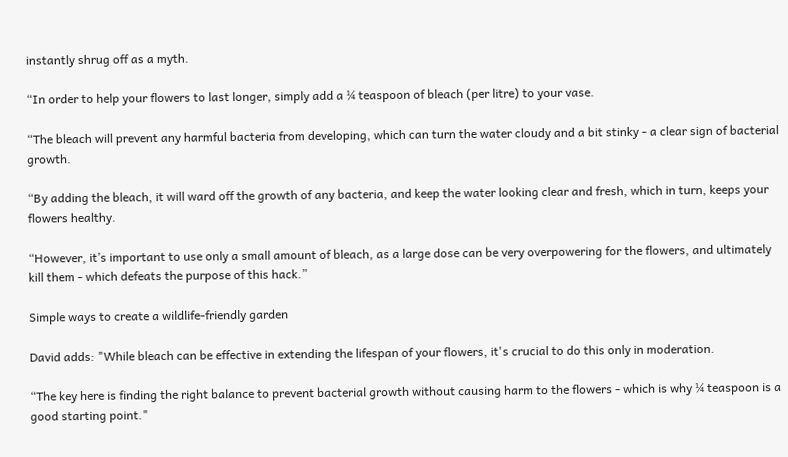instantly shrug off as a myth.

“In order to help your flowers to last longer, simply add a ¼ teaspoon of bleach (per litre) to your vase.

“The bleach will prevent any harmful bacteria from developing, which can turn the water cloudy and a bit stinky - a clear sign of bacterial growth.

“By adding the bleach, it will ward off the growth of any bacteria, and keep the water looking clear and fresh, which in turn, keeps your flowers healthy.

“However, it’s important to use only a small amount of bleach, as a large dose can be very overpowering for the flowers, and ultimately kill them - which defeats the purpose of this hack.”

Simple ways to create a wildlife-friendly garden

David adds: "While bleach can be effective in extending the lifespan of your flowers, it's crucial to do this only in moderation.

“The key here is finding the right balance to prevent bacterial growth without causing harm to the flowers - which is why ¼ teaspoon is a good starting point."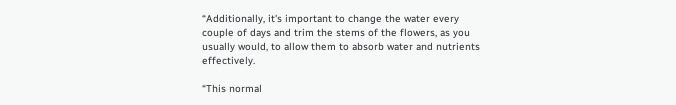“Additionally, it's important to change the water every couple of days and trim the stems of the flowers, as you usually would, to allow them to absorb water and nutrients effectively.

“This normal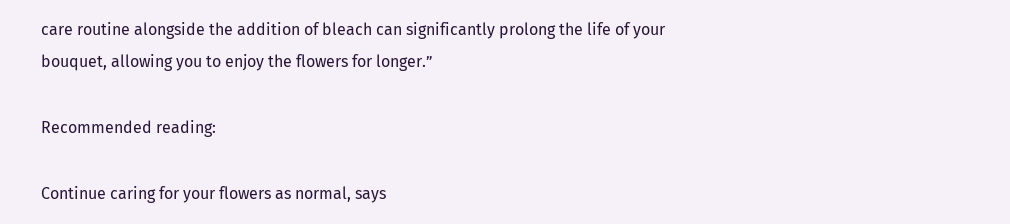care routine alongside the addition of bleach can significantly prolong the life of your bouquet, allowing you to enjoy the flowers for longer.”

Recommended reading:

Continue caring for your flowers as normal, says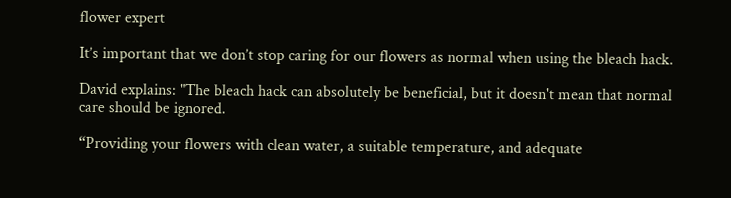flower expert

It’s important that we don’t stop caring for our flowers as normal when using the bleach hack.

David explains: "The bleach hack can absolutely be beneficial, but it doesn't mean that normal care should be ignored.

“Providing your flowers with clean water, a suitable temperature, and adequate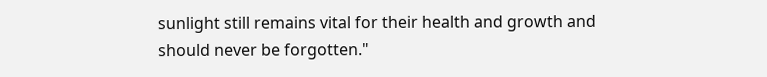sunlight still remains vital for their health and growth and should never be forgotten."